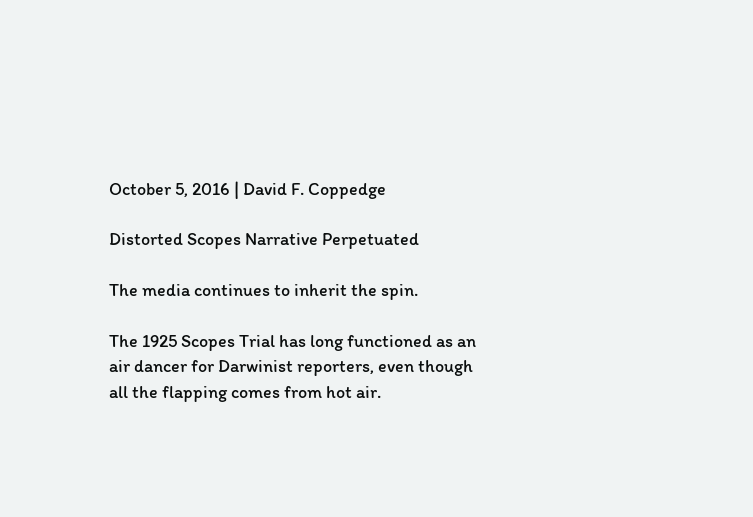October 5, 2016 | David F. Coppedge

Distorted Scopes Narrative Perpetuated

The media continues to inherit the spin.

The 1925 Scopes Trial has long functioned as an air dancer for Darwinist reporters, even though all the flapping comes from hot air.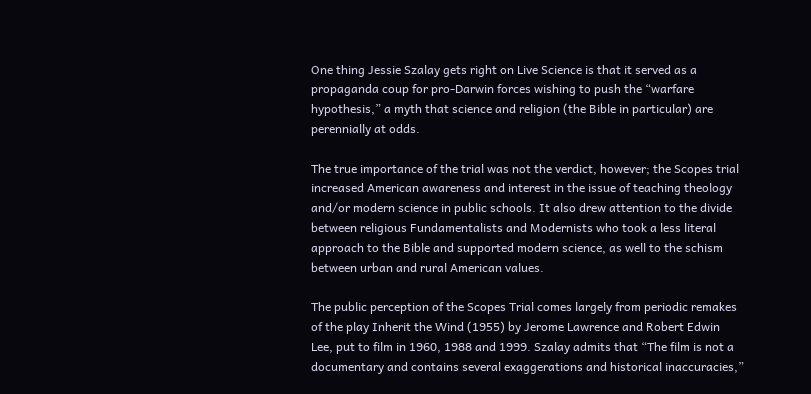One thing Jessie Szalay gets right on Live Science is that it served as a propaganda coup for pro-Darwin forces wishing to push the “warfare hypothesis,” a myth that science and religion (the Bible in particular) are perennially at odds.

The true importance of the trial was not the verdict, however; the Scopes trial increased American awareness and interest in the issue of teaching theology and/or modern science in public schools. It also drew attention to the divide between religious Fundamentalists and Modernists who took a less literal approach to the Bible and supported modern science, as well to the schism between urban and rural American values.

The public perception of the Scopes Trial comes largely from periodic remakes of the play Inherit the Wind (1955) by Jerome Lawrence and Robert Edwin Lee, put to film in 1960, 1988 and 1999. Szalay admits that “The film is not a documentary and contains several exaggerations and historical inaccuracies,”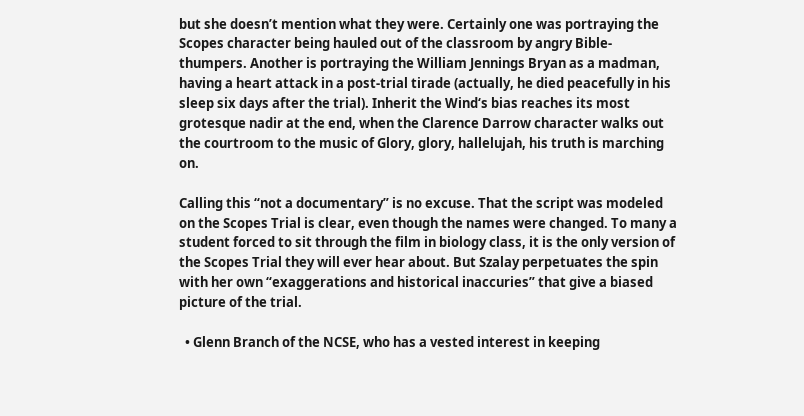but she doesn’t mention what they were. Certainly one was portraying the Scopes character being hauled out of the classroom by angry Bible-thumpers. Another is portraying the William Jennings Bryan as a madman, having a heart attack in a post-trial tirade (actually, he died peacefully in his sleep six days after the trial). Inherit the Wind‘s bias reaches its most grotesque nadir at the end, when the Clarence Darrow character walks out the courtroom to the music of Glory, glory, hallelujah, his truth is marching on.

Calling this “not a documentary” is no excuse. That the script was modeled on the Scopes Trial is clear, even though the names were changed. To many a student forced to sit through the film in biology class, it is the only version of the Scopes Trial they will ever hear about. But Szalay perpetuates the spin with her own “exaggerations and historical inaccuries” that give a biased picture of the trial.

  • Glenn Branch of the NCSE, who has a vested interest in keeping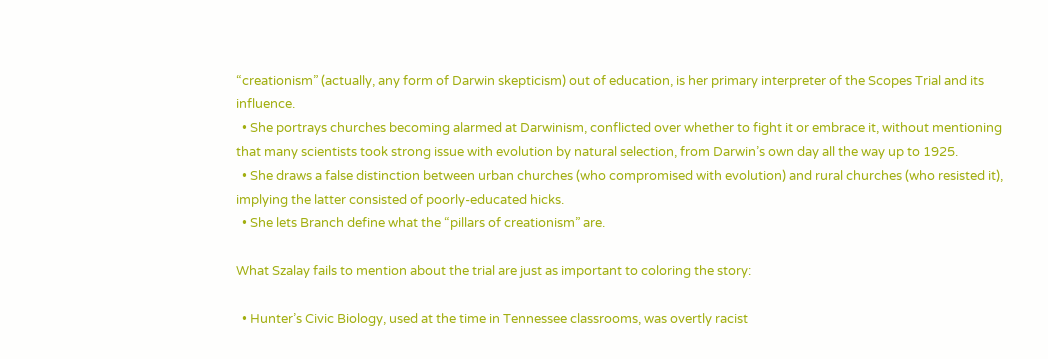“creationism” (actually, any form of Darwin skepticism) out of education, is her primary interpreter of the Scopes Trial and its influence.
  • She portrays churches becoming alarmed at Darwinism, conflicted over whether to fight it or embrace it, without mentioning that many scientists took strong issue with evolution by natural selection, from Darwin’s own day all the way up to 1925.
  • She draws a false distinction between urban churches (who compromised with evolution) and rural churches (who resisted it), implying the latter consisted of poorly-educated hicks.
  • She lets Branch define what the “pillars of creationism” are.

What Szalay fails to mention about the trial are just as important to coloring the story:

  • Hunter’s Civic Biology, used at the time in Tennessee classrooms, was overtly racist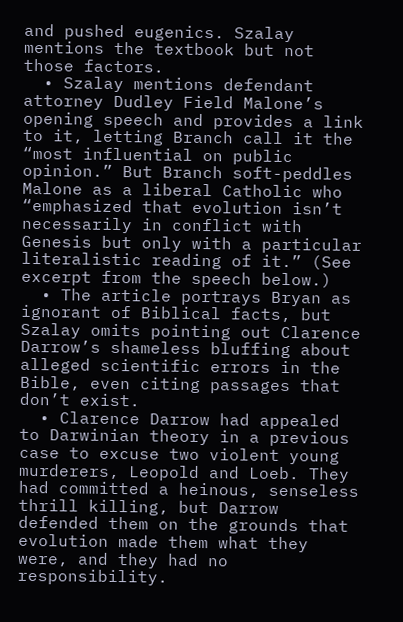and pushed eugenics. Szalay mentions the textbook but not those factors.
  • Szalay mentions defendant attorney Dudley Field Malone’s opening speech and provides a link to it, letting Branch call it the “most influential on public opinion.” But Branch soft-peddles Malone as a liberal Catholic who “emphasized that evolution isn’t necessarily in conflict with Genesis but only with a particular literalistic reading of it.” (See excerpt from the speech below.)
  • The article portrays Bryan as ignorant of Biblical facts, but Szalay omits pointing out Clarence Darrow’s shameless bluffing about alleged scientific errors in the Bible, even citing passages that don’t exist.
  • Clarence Darrow had appealed to Darwinian theory in a previous case to excuse two violent young murderers, Leopold and Loeb. They had committed a heinous, senseless thrill killing, but Darrow defended them on the grounds that evolution made them what they were, and they had no responsibility.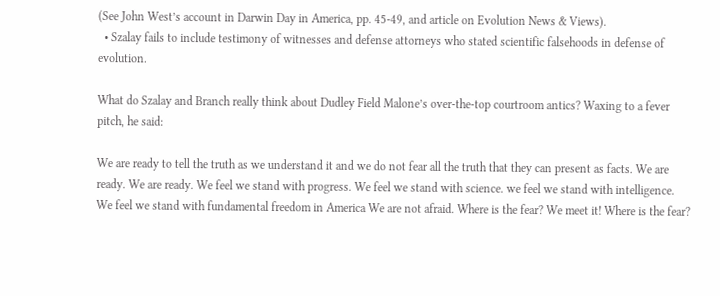(See John West’s account in Darwin Day in America, pp. 45-49, and article on Evolution News & Views).
  • Szalay fails to include testimony of witnesses and defense attorneys who stated scientific falsehoods in defense of evolution.

What do Szalay and Branch really think about Dudley Field Malone’s over-the-top courtroom antics? Waxing to a fever pitch, he said:

We are ready to tell the truth as we understand it and we do not fear all the truth that they can present as facts. We are ready. We are ready. We feel we stand with progress. We feel we stand with science. we feel we stand with intelligence. We feel we stand with fundamental freedom in America We are not afraid. Where is the fear? We meet it! Where is the fear?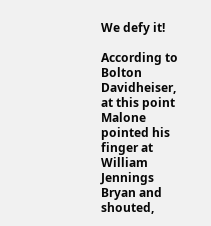We defy it!

According to Bolton Davidheiser, at this point Malone pointed his finger at William Jennings Bryan and shouted,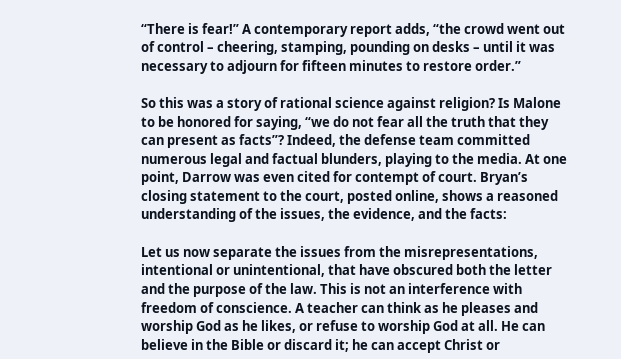“There is fear!” A contemporary report adds, “the crowd went out of control – cheering, stamping, pounding on desks – until it was necessary to adjourn for fifteen minutes to restore order.”

So this was a story of rational science against religion? Is Malone to be honored for saying, “we do not fear all the truth that they can present as facts”? Indeed, the defense team committed numerous legal and factual blunders, playing to the media. At one point, Darrow was even cited for contempt of court. Bryan’s closing statement to the court, posted online, shows a reasoned understanding of the issues, the evidence, and the facts:

Let us now separate the issues from the misrepresentations, intentional or unintentional, that have obscured both the letter and the purpose of the law. This is not an interference with freedom of conscience. A teacher can think as he pleases and worship God as he likes, or refuse to worship God at all. He can believe in the Bible or discard it; he can accept Christ or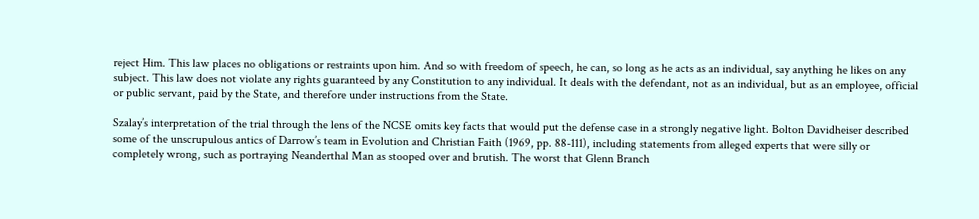reject Him. This law places no obligations or restraints upon him. And so with freedom of speech, he can, so long as he acts as an individual, say anything he likes on any subject. This law does not violate any rights guaranteed by any Constitution to any individual. It deals with the defendant, not as an individual, but as an employee, official or public servant, paid by the State, and therefore under instructions from the State.

Szalay’s interpretation of the trial through the lens of the NCSE omits key facts that would put the defense case in a strongly negative light. Bolton Davidheiser described some of the unscrupulous antics of Darrow’s team in Evolution and Christian Faith (1969, pp. 88-111), including statements from alleged experts that were silly or completely wrong, such as portraying Neanderthal Man as stooped over and brutish. The worst that Glenn Branch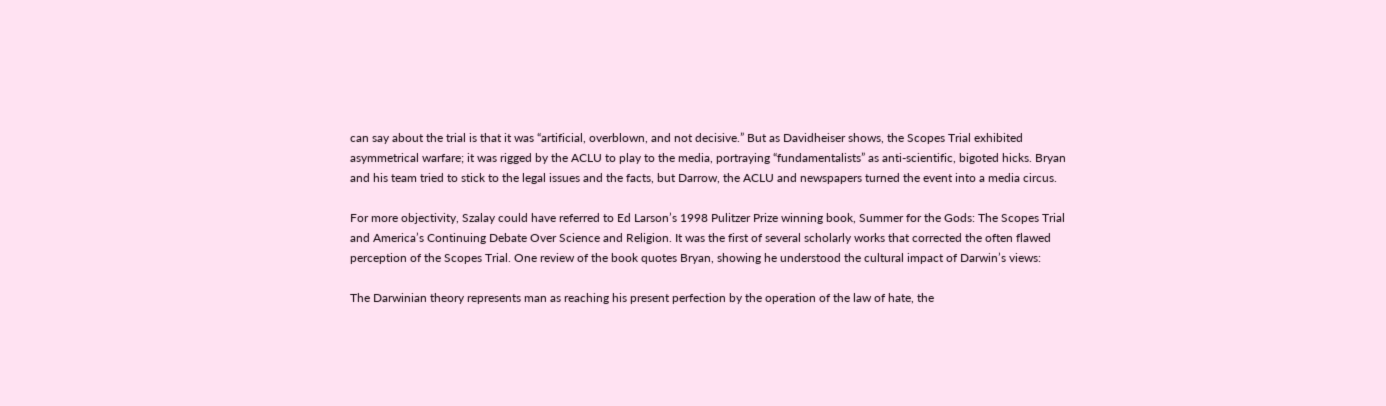can say about the trial is that it was “artificial, overblown, and not decisive.” But as Davidheiser shows, the Scopes Trial exhibited asymmetrical warfare; it was rigged by the ACLU to play to the media, portraying “fundamentalists” as anti-scientific, bigoted hicks. Bryan and his team tried to stick to the legal issues and the facts, but Darrow, the ACLU and newspapers turned the event into a media circus.

For more objectivity, Szalay could have referred to Ed Larson’s 1998 Pulitzer Prize winning book, Summer for the Gods: The Scopes Trial and America’s Continuing Debate Over Science and Religion. It was the first of several scholarly works that corrected the often flawed perception of the Scopes Trial. One review of the book quotes Bryan, showing he understood the cultural impact of Darwin’s views:

The Darwinian theory represents man as reaching his present perfection by the operation of the law of hate, the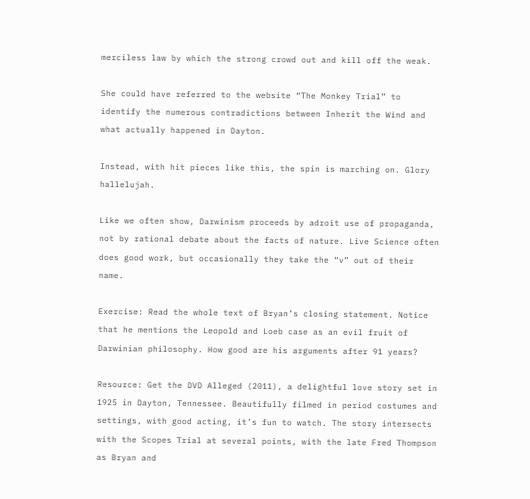merciless law by which the strong crowd out and kill off the weak.

She could have referred to the website “The Monkey Trial” to identify the numerous contradictions between Inherit the Wind and what actually happened in Dayton.

Instead, with hit pieces like this, the spin is marching on. Glory hallelujah.

Like we often show, Darwinism proceeds by adroit use of propaganda, not by rational debate about the facts of nature. Live Science often does good work, but occasionally they take the “v” out of their name.

Exercise: Read the whole text of Bryan’s closing statement. Notice that he mentions the Leopold and Loeb case as an evil fruit of Darwinian philosophy. How good are his arguments after 91 years?

Resource: Get the DVD Alleged (2011), a delightful love story set in 1925 in Dayton, Tennessee. Beautifully filmed in period costumes and settings, with good acting, it’s fun to watch. The story intersects with the Scopes Trial at several points, with the late Fred Thompson as Bryan and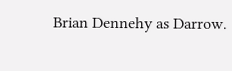Brian Dennehy as Darrow.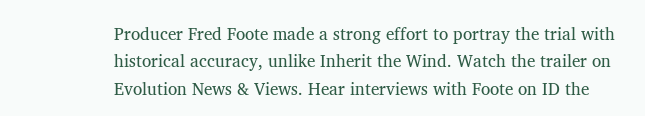Producer Fred Foote made a strong effort to portray the trial with historical accuracy, unlike Inherit the Wind. Watch the trailer on Evolution News & Views. Hear interviews with Foote on ID the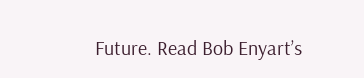Future. Read Bob Enyart’s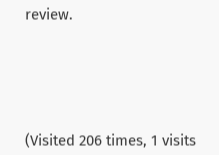review.





(Visited 206 times, 1 visits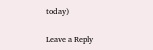today)

Leave a Reply